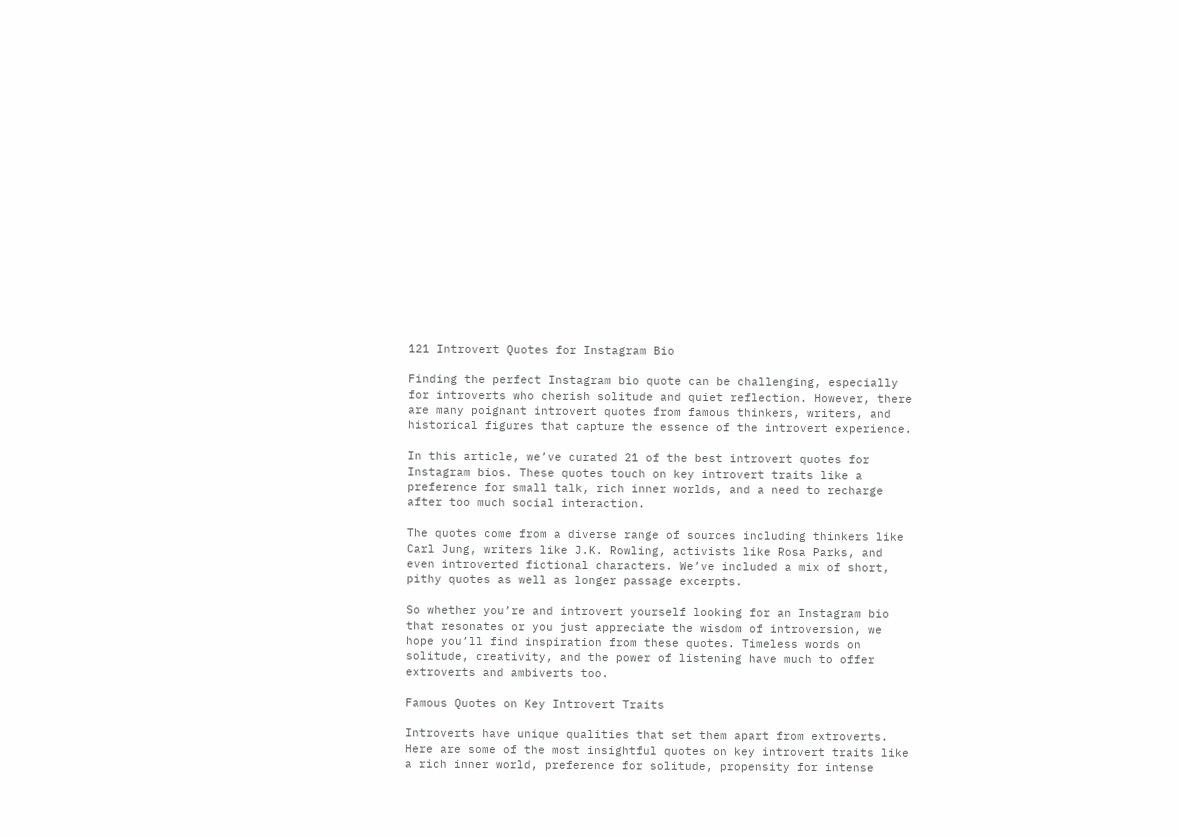121 Introvert Quotes for Instagram Bio

Finding the perfect Instagram bio quote can be challenging, especially for introverts who cherish solitude and quiet reflection. However, there are many poignant introvert quotes from famous thinkers, writers, and historical figures that capture the essence of the introvert experience.

In this article, we’ve curated 21 of the best introvert quotes for Instagram bios. These quotes touch on key introvert traits like a preference for small talk, rich inner worlds, and a need to recharge after too much social interaction.

The quotes come from a diverse range of sources including thinkers like Carl Jung, writers like J.K. Rowling, activists like Rosa Parks, and even introverted fictional characters. We’ve included a mix of short, pithy quotes as well as longer passage excerpts.

So whether you’re and introvert yourself looking for an Instagram bio that resonates or you just appreciate the wisdom of introversion, we hope you’ll find inspiration from these quotes. Timeless words on solitude, creativity, and the power of listening have much to offer extroverts and ambiverts too.

Famous Quotes on Key Introvert Traits

Introverts have unique qualities that set them apart from extroverts. Here are some of the most insightful quotes on key introvert traits like a rich inner world, preference for solitude, propensity for intense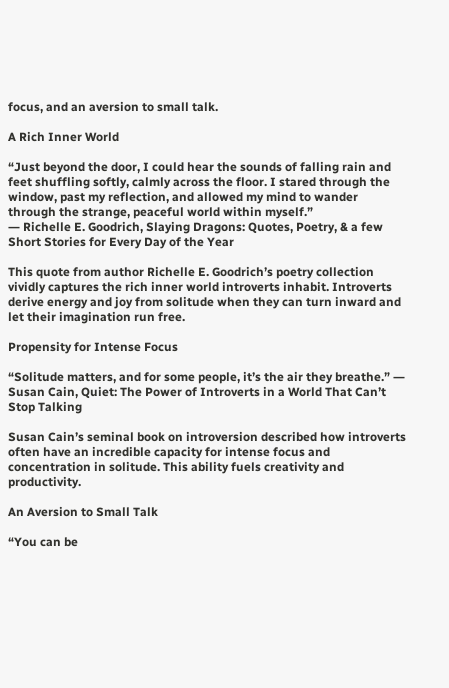focus, and an aversion to small talk.

A Rich Inner World

“Just beyond the door, I could hear the sounds of falling rain and feet shuffling softly, calmly across the floor. I stared through the window, past my reflection, and allowed my mind to wander through the strange, peaceful world within myself.”
― Richelle E. Goodrich, Slaying Dragons: Quotes, Poetry, & a few Short Stories for Every Day of the Year

This quote from author Richelle E. Goodrich’s poetry collection vividly captures the rich inner world introverts inhabit. Introverts derive energy and joy from solitude when they can turn inward and let their imagination run free.

Propensity for Intense Focus

“Solitude matters, and for some people, it’s the air they breathe.” ― Susan Cain, Quiet: The Power of Introverts in a World That Can’t Stop Talking

Susan Cain’s seminal book on introversion described how introverts often have an incredible capacity for intense focus and concentration in solitude. This ability fuels creativity and productivity.

An Aversion to Small Talk

“You can be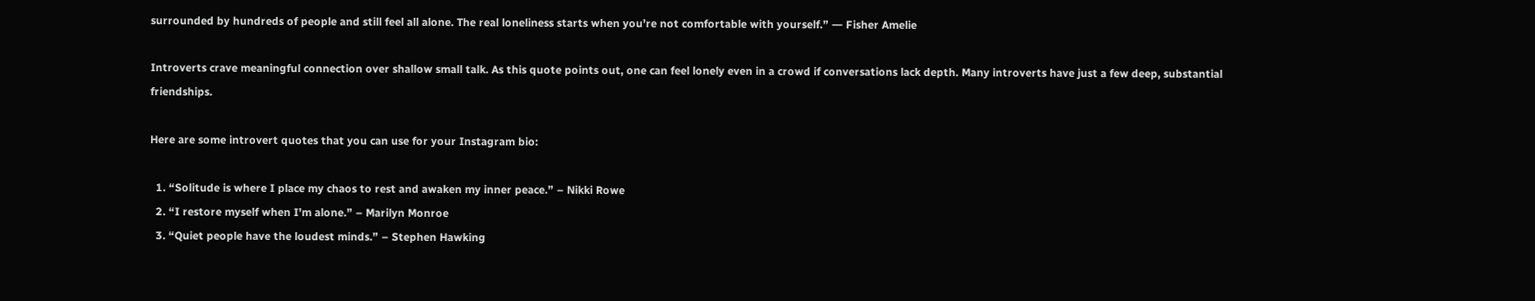surrounded by hundreds of people and still feel all alone. The real loneliness starts when you’re not comfortable with yourself.” ― Fisher Amelie

Introverts crave meaningful connection over shallow small talk. As this quote points out, one can feel lonely even in a crowd if conversations lack depth. Many introverts have just a few deep, substantial friendships.

Here are some introvert quotes that you can use for your Instagram bio:

  1. “Solitude is where I place my chaos to rest and awaken my inner peace.” – Nikki Rowe
  2. “I restore myself when I’m alone.” – Marilyn Monroe
  3. “Quiet people have the loudest minds.” – Stephen Hawking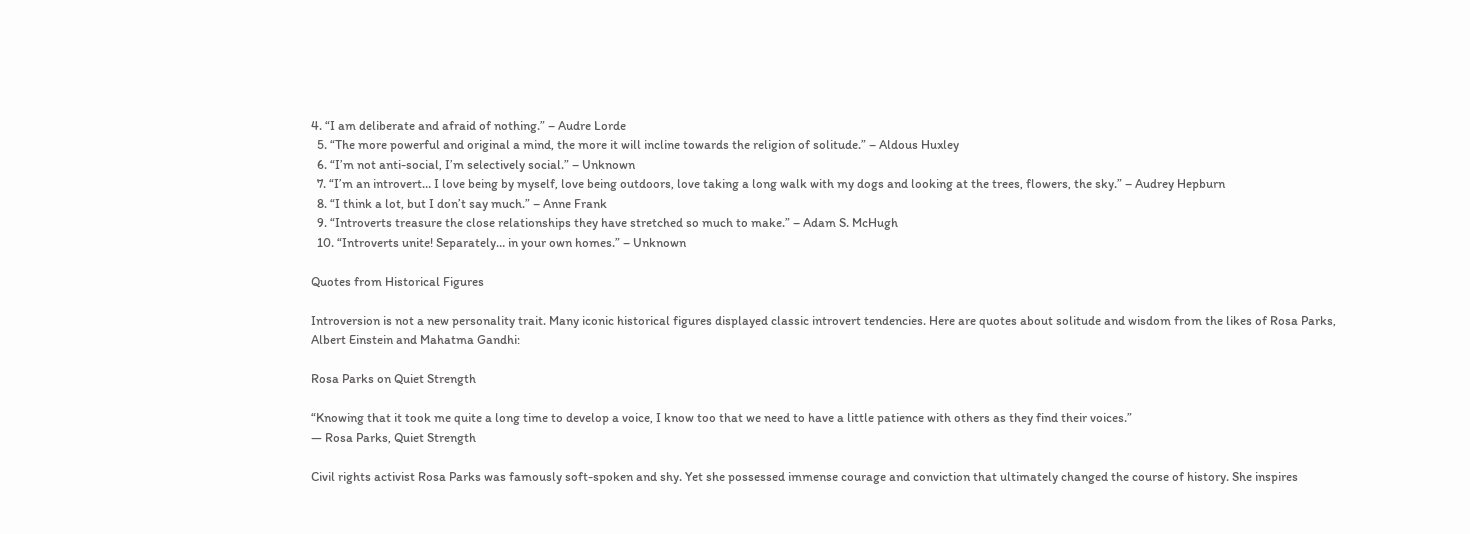4. “I am deliberate and afraid of nothing.” – Audre Lorde
  5. “The more powerful and original a mind, the more it will incline towards the religion of solitude.” – Aldous Huxley
  6. “I’m not anti-social, I’m selectively social.” – Unknown
  7. “I’m an introvert… I love being by myself, love being outdoors, love taking a long walk with my dogs and looking at the trees, flowers, the sky.” – Audrey Hepburn
  8. “I think a lot, but I don’t say much.” – Anne Frank
  9. “Introverts treasure the close relationships they have stretched so much to make.” – Adam S. McHugh
  10. “Introverts unite! Separately… in your own homes.” – Unknown

Quotes from Historical Figures

Introversion is not a new personality trait. Many iconic historical figures displayed classic introvert tendencies. Here are quotes about solitude and wisdom from the likes of Rosa Parks, Albert Einstein and Mahatma Gandhi:

Rosa Parks on Quiet Strength

“Knowing that it took me quite a long time to develop a voice, I know too that we need to have a little patience with others as they find their voices.”
― Rosa Parks, Quiet Strength

Civil rights activist Rosa Parks was famously soft-spoken and shy. Yet she possessed immense courage and conviction that ultimately changed the course of history. She inspires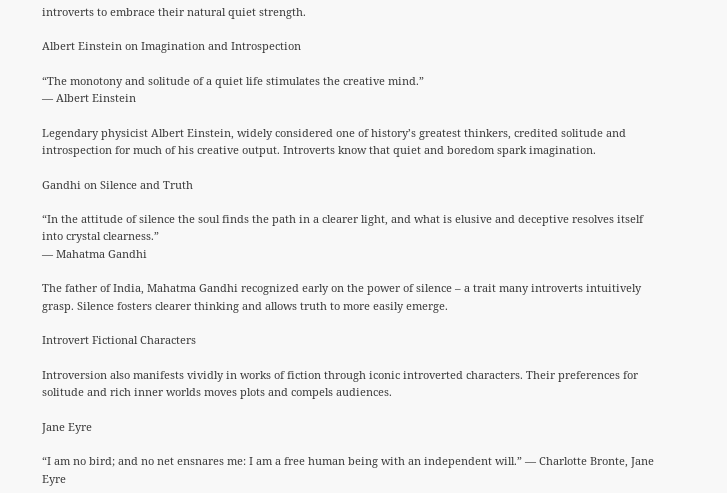introverts to embrace their natural quiet strength.

Albert Einstein on Imagination and Introspection

“The monotony and solitude of a quiet life stimulates the creative mind.”
― Albert Einstein

Legendary physicist Albert Einstein, widely considered one of history’s greatest thinkers, credited solitude and introspection for much of his creative output. Introverts know that quiet and boredom spark imagination.

Gandhi on Silence and Truth

“In the attitude of silence the soul finds the path in a clearer light, and what is elusive and deceptive resolves itself into crystal clearness.”
― Mahatma Gandhi

The father of India, Mahatma Gandhi recognized early on the power of silence – a trait many introverts intuitively grasp. Silence fosters clearer thinking and allows truth to more easily emerge.

Introvert Fictional Characters

Introversion also manifests vividly in works of fiction through iconic introverted characters. Their preferences for solitude and rich inner worlds moves plots and compels audiences.

Jane Eyre

“I am no bird; and no net ensnares me: I am a free human being with an independent will.” ― Charlotte Bronte, Jane Eyre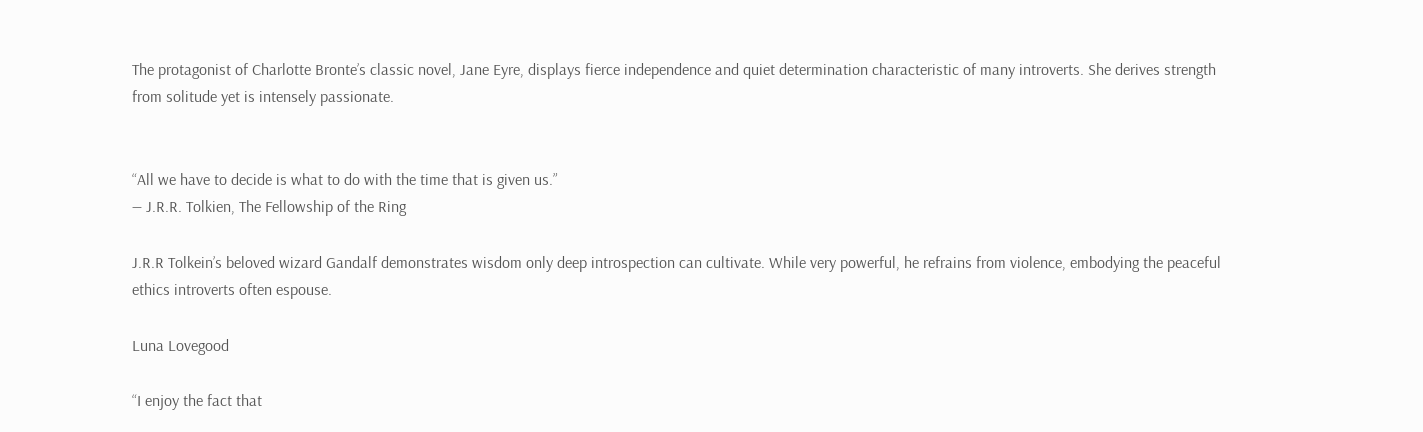The protagonist of Charlotte Bronte’s classic novel, Jane Eyre, displays fierce independence and quiet determination characteristic of many introverts. She derives strength from solitude yet is intensely passionate.


“All we have to decide is what to do with the time that is given us.”
― J.R.R. Tolkien, The Fellowship of the Ring

J.R.R Tolkein’s beloved wizard Gandalf demonstrates wisdom only deep introspection can cultivate. While very powerful, he refrains from violence, embodying the peaceful ethics introverts often espouse.

Luna Lovegood

“I enjoy the fact that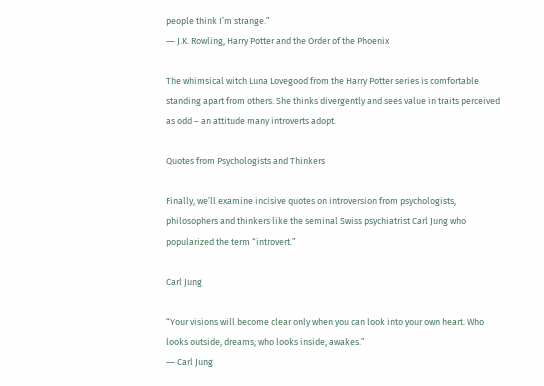people think I’m strange.”
― J.K. Rowling, Harry Potter and the Order of the Phoenix

The whimsical witch Luna Lovegood from the Harry Potter series is comfortable standing apart from others. She thinks divergently and sees value in traits perceived as odd – an attitude many introverts adopt.

Quotes from Psychologists and Thinkers

Finally, we’ll examine incisive quotes on introversion from psychologists, philosophers and thinkers like the seminal Swiss psychiatrist Carl Jung who popularized the term “introvert.”

Carl Jung

“Your visions will become clear only when you can look into your own heart. Who looks outside, dreams; who looks inside, awakes.”
― Carl Jung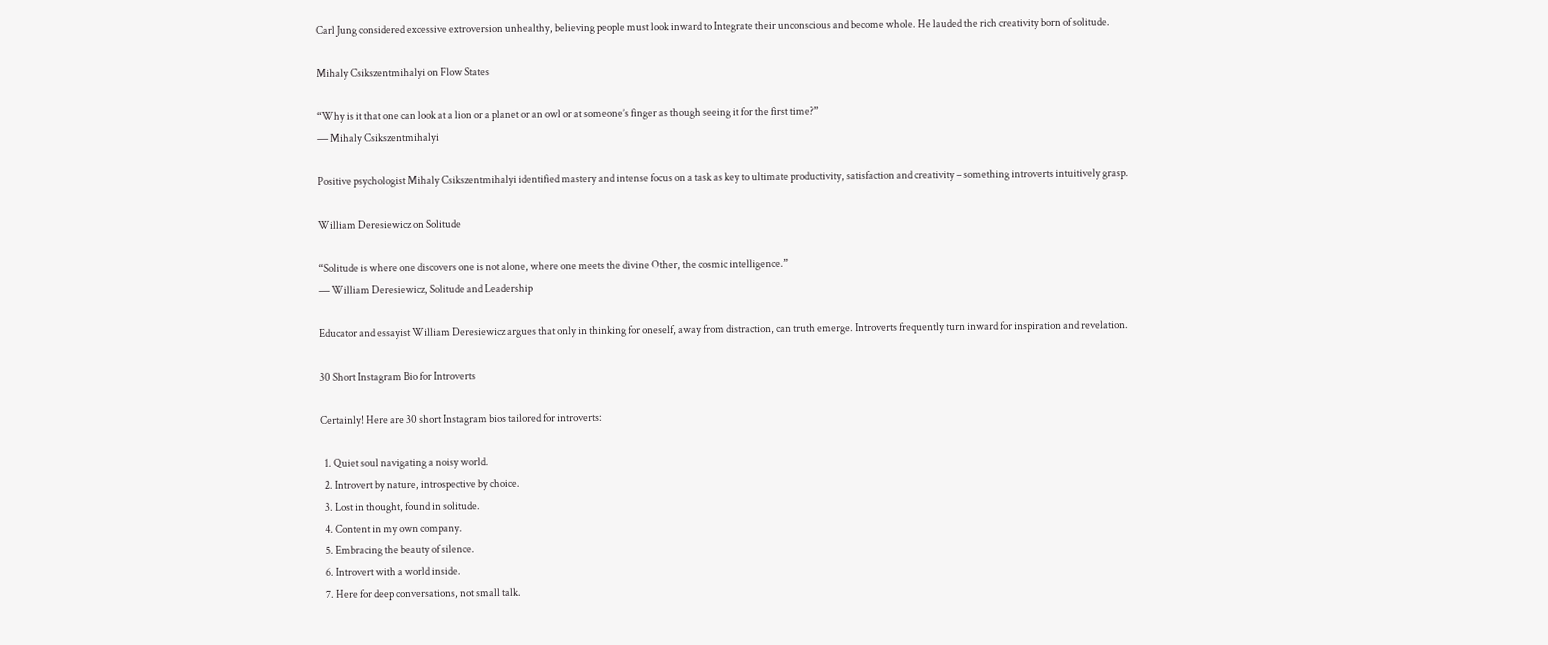Carl Jung considered excessive extroversion unhealthy, believing people must look inward to Integrate their unconscious and become whole. He lauded the rich creativity born of solitude.

Mihaly Csikszentmihalyi on Flow States

“Why is it that one can look at a lion or a planet or an owl or at someone’s finger as though seeing it for the first time?”
― Mihaly Csikszentmihalyi

Positive psychologist Mihaly Csikszentmihalyi identified mastery and intense focus on a task as key to ultimate productivity, satisfaction and creativity – something introverts intuitively grasp.

William Deresiewicz on Solitude

“Solitude is where one discovers one is not alone, where one meets the divine Other, the cosmic intelligence.”
― William Deresiewicz, Solitude and Leadership

Educator and essayist William Deresiewicz argues that only in thinking for oneself, away from distraction, can truth emerge. Introverts frequently turn inward for inspiration and revelation.

30 Short Instagram Bio for Introverts

Certainly! Here are 30 short Instagram bios tailored for introverts:

  1. Quiet soul navigating a noisy world.
  2. Introvert by nature, introspective by choice.
  3. Lost in thought, found in solitude.
  4. Content in my own company.
  5. Embracing the beauty of silence.
  6. Introvert with a world inside.
  7. Here for deep conversations, not small talk.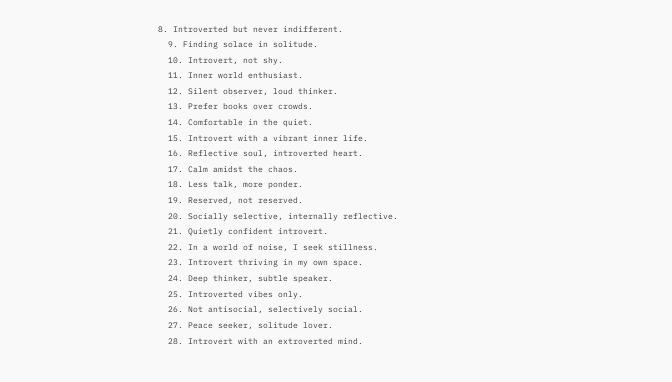8. Introverted but never indifferent.
  9. Finding solace in solitude.
  10. Introvert, not shy.
  11. Inner world enthusiast.
  12. Silent observer, loud thinker.
  13. Prefer books over crowds.
  14. Comfortable in the quiet.
  15. Introvert with a vibrant inner life.
  16. Reflective soul, introverted heart.
  17. Calm amidst the chaos.
  18. Less talk, more ponder.
  19. Reserved, not reserved.
  20. Socially selective, internally reflective.
  21. Quietly confident introvert.
  22. In a world of noise, I seek stillness.
  23. Introvert thriving in my own space.
  24. Deep thinker, subtle speaker.
  25. Introverted vibes only.
  26. Not antisocial, selectively social.
  27. Peace seeker, solitude lover.
  28. Introvert with an extroverted mind.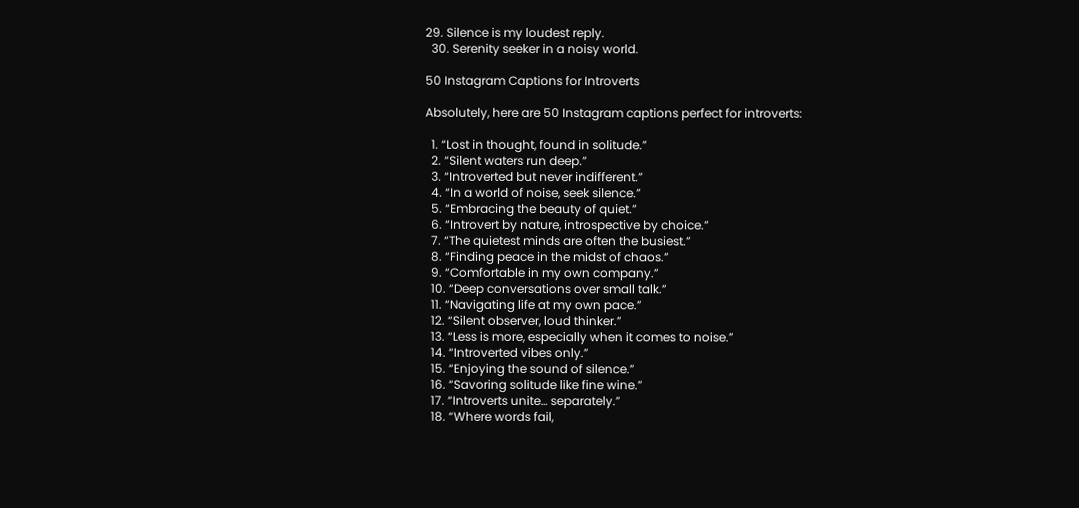29. Silence is my loudest reply.
  30. Serenity seeker in a noisy world.

50 Instagram Captions for Introverts

Absolutely, here are 50 Instagram captions perfect for introverts:

  1. “Lost in thought, found in solitude.”
  2. “Silent waters run deep.”
  3. “Introverted but never indifferent.”
  4. “In a world of noise, seek silence.”
  5. “Embracing the beauty of quiet.”
  6. “Introvert by nature, introspective by choice.”
  7. “The quietest minds are often the busiest.”
  8. “Finding peace in the midst of chaos.”
  9. “Comfortable in my own company.”
  10. “Deep conversations over small talk.”
  11. “Navigating life at my own pace.”
  12. “Silent observer, loud thinker.”
  13. “Less is more, especially when it comes to noise.”
  14. “Introverted vibes only.”
  15. “Enjoying the sound of silence.”
  16. “Savoring solitude like fine wine.”
  17. “Introverts unite… separately.”
  18. “Where words fail,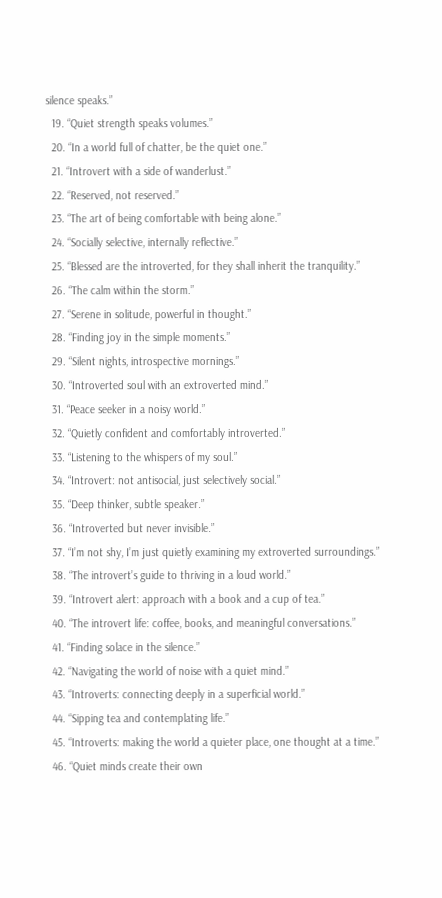silence speaks.”
  19. “Quiet strength speaks volumes.”
  20. “In a world full of chatter, be the quiet one.”
  21. “Introvert with a side of wanderlust.”
  22. “Reserved, not reserved.”
  23. “The art of being comfortable with being alone.”
  24. “Socially selective, internally reflective.”
  25. “Blessed are the introverted, for they shall inherit the tranquility.”
  26. “The calm within the storm.”
  27. “Serene in solitude, powerful in thought.”
  28. “Finding joy in the simple moments.”
  29. “Silent nights, introspective mornings.”
  30. “Introverted soul with an extroverted mind.”
  31. “Peace seeker in a noisy world.”
  32. “Quietly confident and comfortably introverted.”
  33. “Listening to the whispers of my soul.”
  34. “Introvert: not antisocial, just selectively social.”
  35. “Deep thinker, subtle speaker.”
  36. “Introverted but never invisible.”
  37. “I’m not shy, I’m just quietly examining my extroverted surroundings.”
  38. “The introvert’s guide to thriving in a loud world.”
  39. “Introvert alert: approach with a book and a cup of tea.”
  40. “The introvert life: coffee, books, and meaningful conversations.”
  41. “Finding solace in the silence.”
  42. “Navigating the world of noise with a quiet mind.”
  43. “Introverts: connecting deeply in a superficial world.”
  44. “Sipping tea and contemplating life.”
  45. “Introverts: making the world a quieter place, one thought at a time.”
  46. “Quiet minds create their own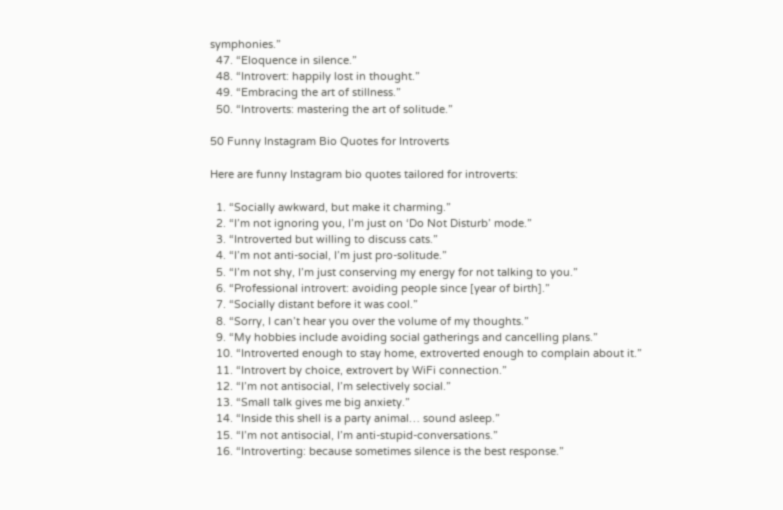symphonies.”
  47. “Eloquence in silence.”
  48. “Introvert: happily lost in thought.”
  49. “Embracing the art of stillness.”
  50. “Introverts: mastering the art of solitude.”

50 Funny Instagram Bio Quotes for Introverts

Here are funny Instagram bio quotes tailored for introverts:

  1. “Socially awkward, but make it charming.”
  2. “I’m not ignoring you, I’m just on ‘Do Not Disturb’ mode.”
  3. “Introverted but willing to discuss cats.”
  4. “I’m not anti-social, I’m just pro-solitude.”
  5. “I’m not shy, I’m just conserving my energy for not talking to you.”
  6. “Professional introvert: avoiding people since [year of birth].”
  7. “Socially distant before it was cool.”
  8. “Sorry, I can’t hear you over the volume of my thoughts.”
  9. “My hobbies include avoiding social gatherings and cancelling plans.”
  10. “Introverted enough to stay home, extroverted enough to complain about it.”
  11. “Introvert by choice, extrovert by WiFi connection.”
  12. “I’m not antisocial, I’m selectively social.”
  13. “Small talk gives me big anxiety.”
  14. “Inside this shell is a party animal… sound asleep.”
  15. “I’m not antisocial, I’m anti-stupid-conversations.”
  16. “Introverting: because sometimes silence is the best response.”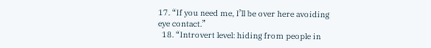17. “If you need me, I’ll be over here avoiding eye contact.”
  18. “Introvert level: hiding from people in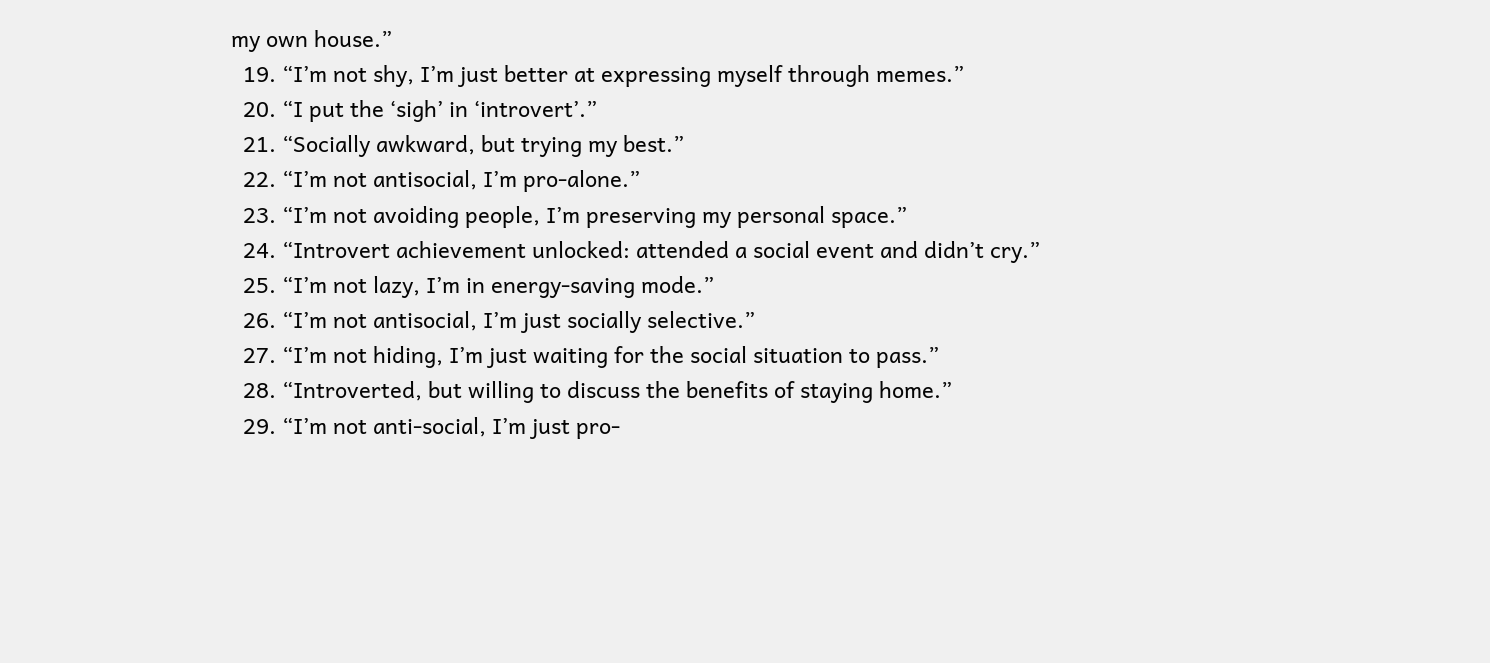my own house.”
  19. “I’m not shy, I’m just better at expressing myself through memes.”
  20. “I put the ‘sigh’ in ‘introvert’.”
  21. “Socially awkward, but trying my best.”
  22. “I’m not antisocial, I’m pro-alone.”
  23. “I’m not avoiding people, I’m preserving my personal space.”
  24. “Introvert achievement unlocked: attended a social event and didn’t cry.”
  25. “I’m not lazy, I’m in energy-saving mode.”
  26. “I’m not antisocial, I’m just socially selective.”
  27. “I’m not hiding, I’m just waiting for the social situation to pass.”
  28. “Introverted, but willing to discuss the benefits of staying home.”
  29. “I’m not anti-social, I’m just pro-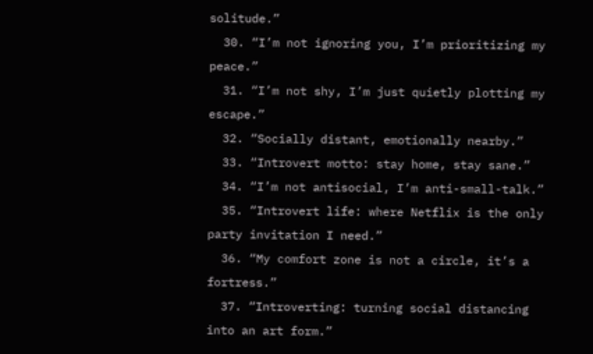solitude.”
  30. “I’m not ignoring you, I’m prioritizing my peace.”
  31. “I’m not shy, I’m just quietly plotting my escape.”
  32. “Socially distant, emotionally nearby.”
  33. “Introvert motto: stay home, stay sane.”
  34. “I’m not antisocial, I’m anti-small-talk.”
  35. “Introvert life: where Netflix is the only party invitation I need.”
  36. “My comfort zone is not a circle, it’s a fortress.”
  37. “Introverting: turning social distancing into an art form.”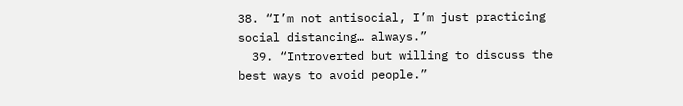38. “I’m not antisocial, I’m just practicing social distancing… always.”
  39. “Introverted but willing to discuss the best ways to avoid people.”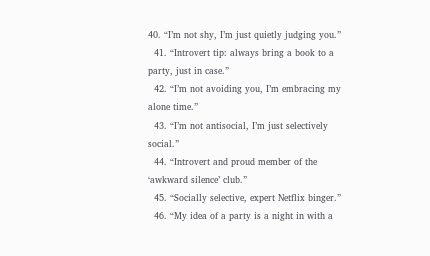40. “I’m not shy, I’m just quietly judging you.”
  41. “Introvert tip: always bring a book to a party, just in case.”
  42. “I’m not avoiding you, I’m embracing my alone time.”
  43. “I’m not antisocial, I’m just selectively social.”
  44. “Introvert and proud member of the ‘awkward silence’ club.”
  45. “Socially selective, expert Netflix binger.”
  46. “My idea of a party is a night in with a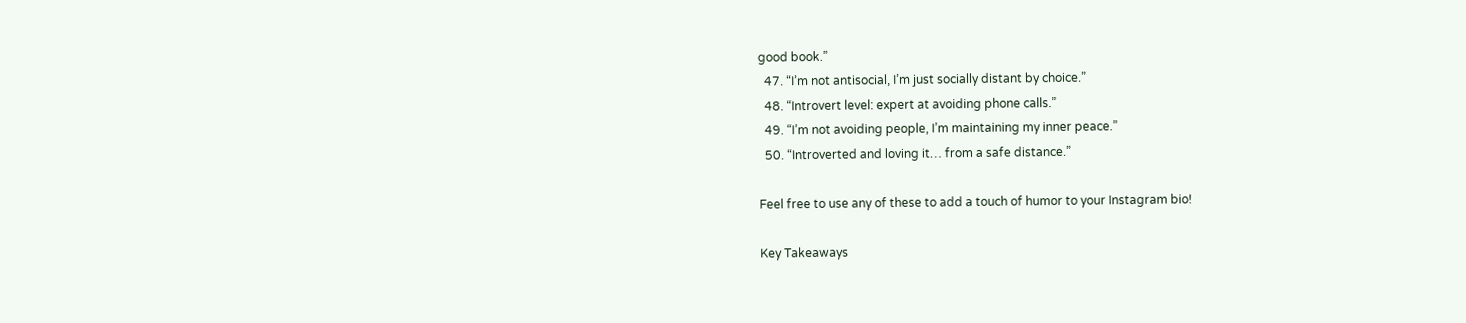good book.”
  47. “I’m not antisocial, I’m just socially distant by choice.”
  48. “Introvert level: expert at avoiding phone calls.”
  49. “I’m not avoiding people, I’m maintaining my inner peace.”
  50. “Introverted and loving it… from a safe distance.”

Feel free to use any of these to add a touch of humor to your Instagram bio!

Key Takeaways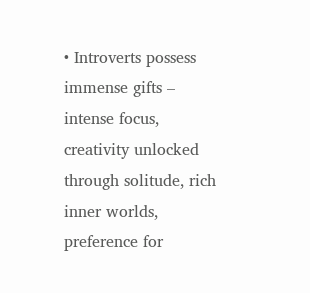• Introverts possess immense gifts – intense focus, creativity unlocked through solitude, rich inner worlds, preference for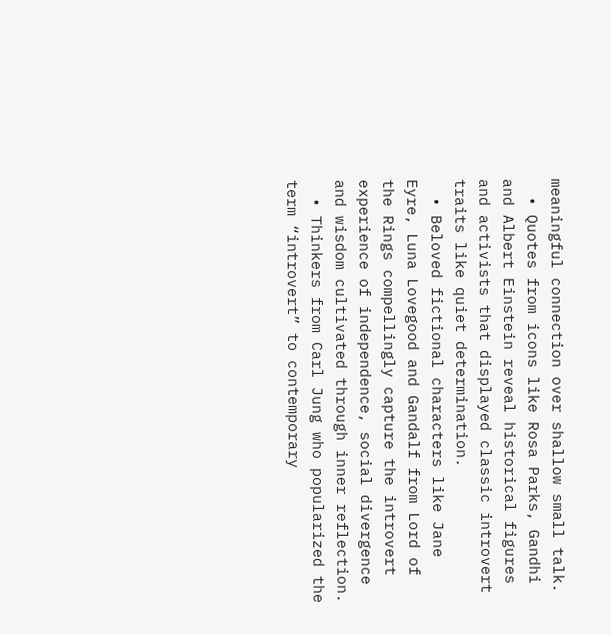meaningful connection over shallow small talk.
  • Quotes from icons like Rosa Parks, Gandhi and Albert Einstein reveal historical figures and activists that displayed classic introvert traits like quiet determination.
  • Beloved fictional characters like Jane Eyre, Luna Lovegood and Gandalf from Lord of the Rings compellingly capture the introvert experience of independence, social divergence and wisdom cultivated through inner reflection.
  • Thinkers from Carl Jung who popularized the term “introvert” to contemporary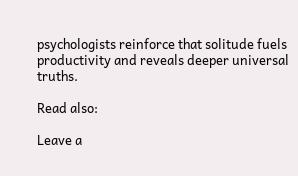psychologists reinforce that solitude fuels productivity and reveals deeper universal truths.

Read also:

Leave a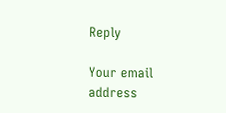Reply

Your email address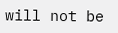will not be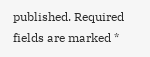published. Required fields are marked *